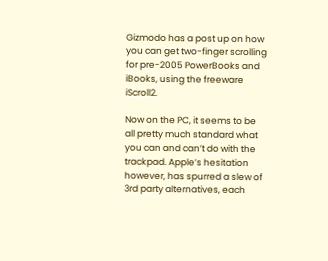Gizmodo has a post up on how you can get two-finger scrolling for pre-2005 PowerBooks and iBooks, using the freeware iScroll2.

Now on the PC, it seems to be all pretty much standard what you can and can’t do with the trackpad. Apple’s hesitation however, has spurred a slew of 3rd party alternatives, each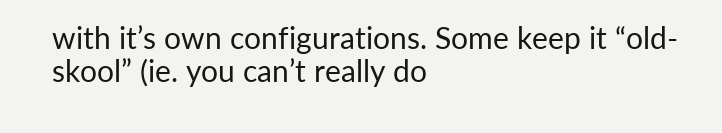with it’s own configurations. Some keep it “old-skool” (ie. you can’t really do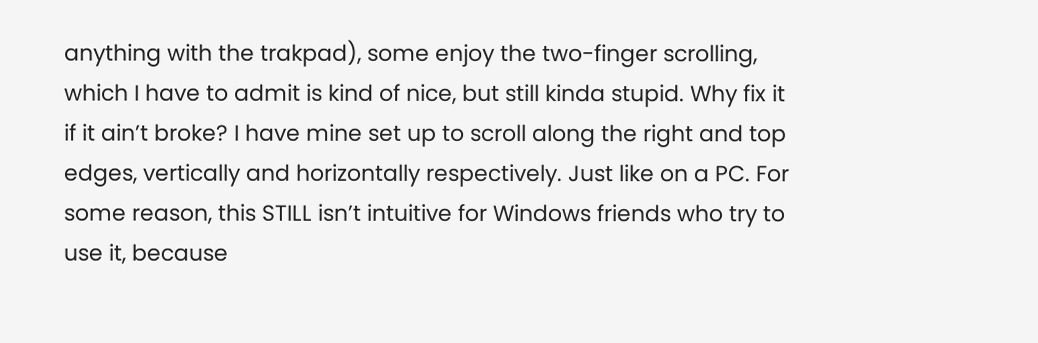anything with the trakpad), some enjoy the two-finger scrolling, which I have to admit is kind of nice, but still kinda stupid. Why fix it if it ain’t broke? I have mine set up to scroll along the right and top edges, vertically and horizontally respectively. Just like on a PC. For some reason, this STILL isn’t intuitive for Windows friends who try to use it, because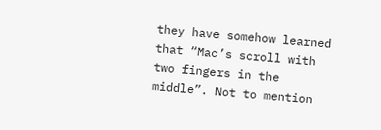they have somehow learned that “Mac’s scroll with two fingers in the middle”. Not to mention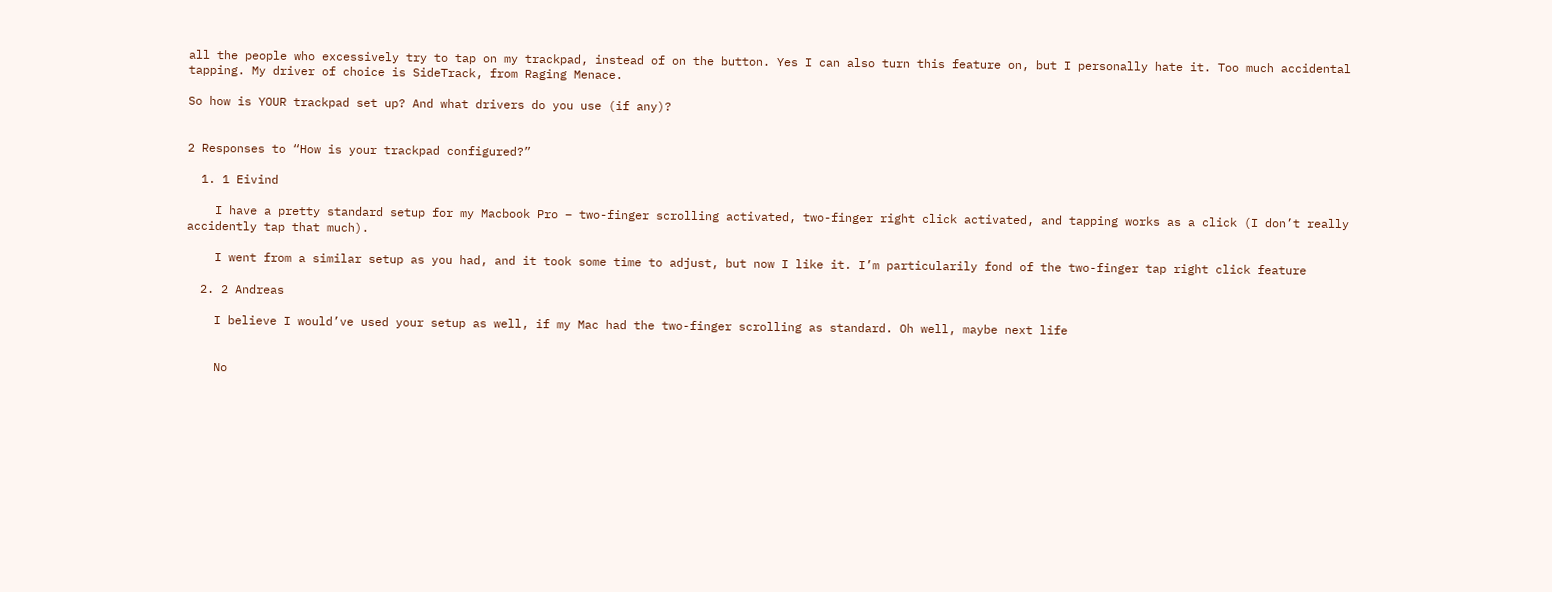all the people who excessively try to tap on my trackpad, instead of on the button. Yes I can also turn this feature on, but I personally hate it. Too much accidental tapping. My driver of choice is SideTrack, from Raging Menace.

So how is YOUR trackpad set up? And what drivers do you use (if any)?


2 Responses to “How is your trackpad configured?”

  1. 1 Eivind

    I have a pretty standard setup for my Macbook Pro – two-finger scrolling activated, two-finger right click activated, and tapping works as a click (I don’t really accidently tap that much).

    I went from a similar setup as you had, and it took some time to adjust, but now I like it. I’m particularily fond of the two-finger tap right click feature

  2. 2 Andreas

    I believe I would’ve used your setup as well, if my Mac had the two-finger scrolling as standard. Oh well, maybe next life


    No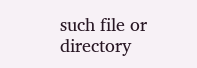such file or directory